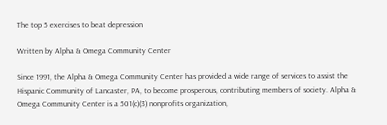The top 5 exercises to beat depression

Written by Alpha & Omega Community Center

Since 1991, the Alpha & Omega Community Center has provided a wide range of services to assist the Hispanic Community of Lancaster, PA, to become prosperous, contributing members of society. Alpha & Omega Community Center is a 501(c)(3) nonprofits organization,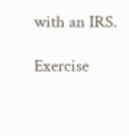with an IRS.

Exercise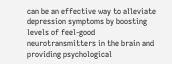can be an effective way to alleviate depression symptoms by boosting levels of feel-good neurotransmitters in the brain and providing psychological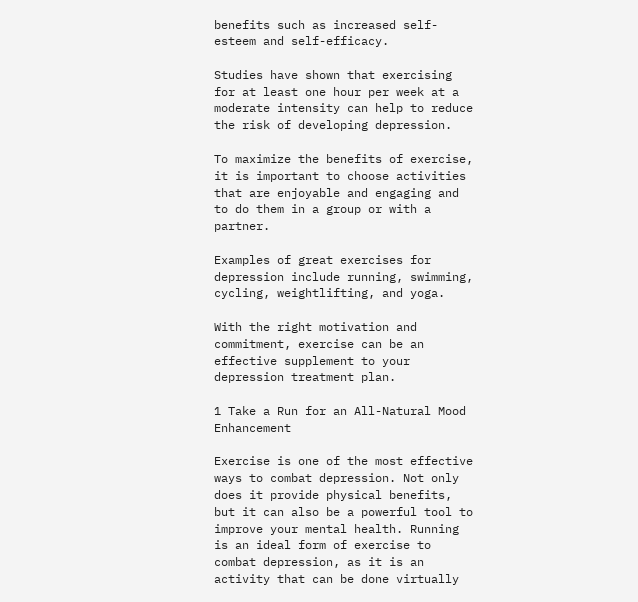benefits such as increased self-esteem and self-efficacy.

Studies have shown that exercising for at least one hour per week at a moderate intensity can help to reduce the risk of developing depression.

To maximize the benefits of exercise, it is important to choose activities that are enjoyable and engaging and to do them in a group or with a partner.

Examples of great exercises for depression include running, swimming, cycling, weightlifting, and yoga.

With the right motivation and commitment, exercise can be an effective supplement to your depression treatment plan.

1 Take a Run for an All-Natural Mood Enhancement

Exercise is one of the most effective ways to combat depression. Not only does it provide physical benefits, but it can also be a powerful tool to improve your mental health. Running is an ideal form of exercise to combat depression, as it is an activity that can be done virtually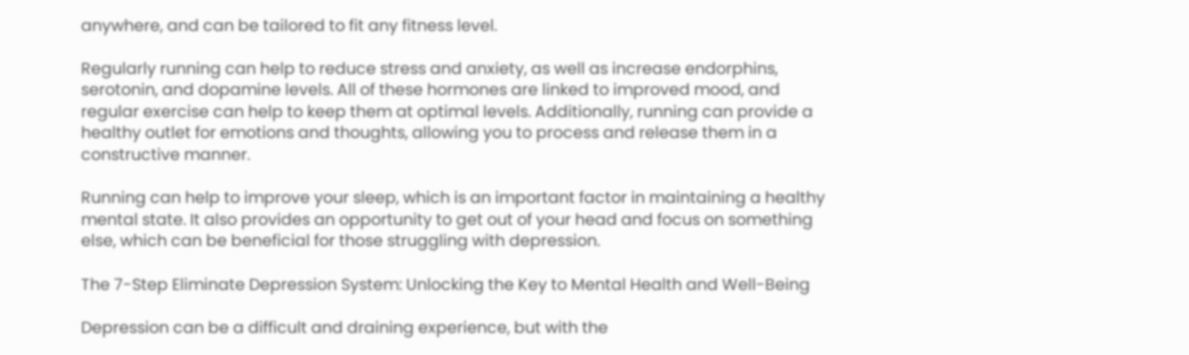anywhere, and can be tailored to fit any fitness level.

Regularly running can help to reduce stress and anxiety, as well as increase endorphins, serotonin, and dopamine levels. All of these hormones are linked to improved mood, and regular exercise can help to keep them at optimal levels. Additionally, running can provide a healthy outlet for emotions and thoughts, allowing you to process and release them in a constructive manner.

Running can help to improve your sleep, which is an important factor in maintaining a healthy mental state. It also provides an opportunity to get out of your head and focus on something else, which can be beneficial for those struggling with depression.

The 7-Step Eliminate Depression System: Unlocking the Key to Mental Health and Well-Being

Depression can be a difficult and draining experience, but with the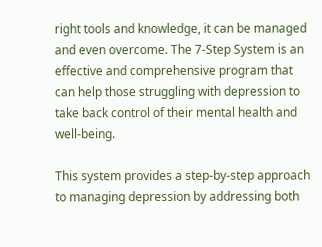right tools and knowledge, it can be managed and even overcome. The 7-Step System is an effective and comprehensive program that can help those struggling with depression to take back control of their mental health and well-being.

This system provides a step-by-step approach to managing depression by addressing both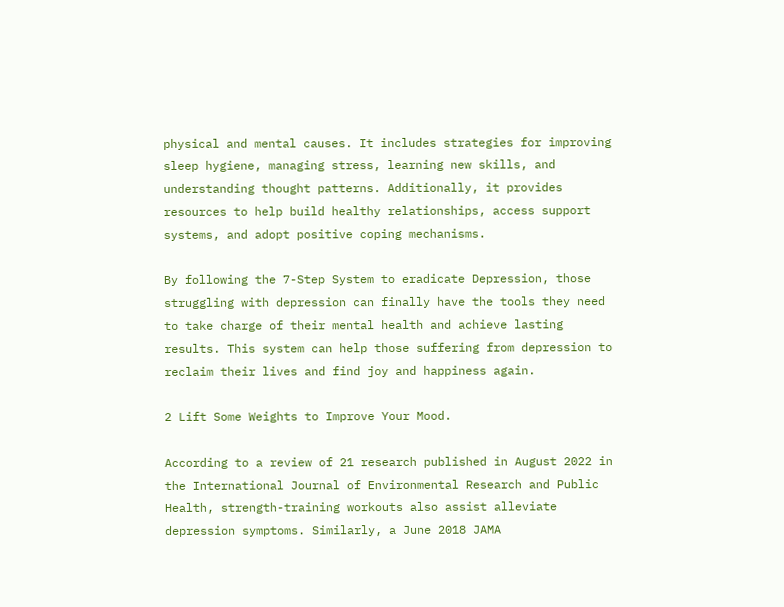physical and mental causes. It includes strategies for improving sleep hygiene, managing stress, learning new skills, and understanding thought patterns. Additionally, it provides resources to help build healthy relationships, access support systems, and adopt positive coping mechanisms.

By following the 7-Step System to eradicate Depression, those struggling with depression can finally have the tools they need to take charge of their mental health and achieve lasting results. This system can help those suffering from depression to reclaim their lives and find joy and happiness again.

2 Lift Some Weights to Improve Your Mood.

According to a review of 21 research published in August 2022 in the International Journal of Environmental Research and Public Health, strength-training workouts also assist alleviate depression symptoms. Similarly, a June 2018 JAMA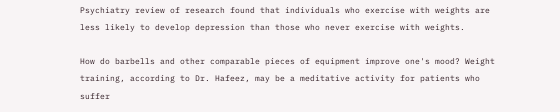Psychiatry review of research found that individuals who exercise with weights are less likely to develop depression than those who never exercise with weights.

How do barbells and other comparable pieces of equipment improve one's mood? Weight training, according to Dr. Hafeez, may be a meditative activity for patients who suffer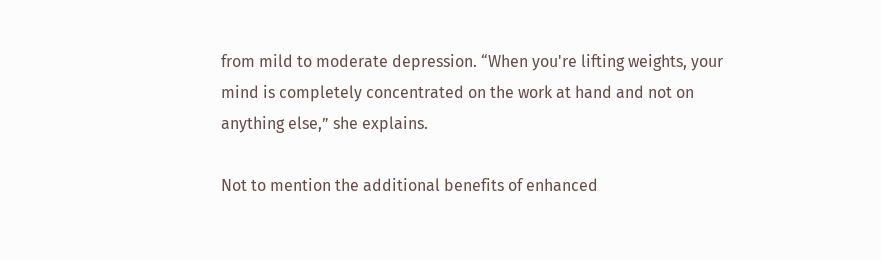from mild to moderate depression. “When you're lifting weights, your mind is completely concentrated on the work at hand and not on anything else,” she explains.

Not to mention the additional benefits of enhanced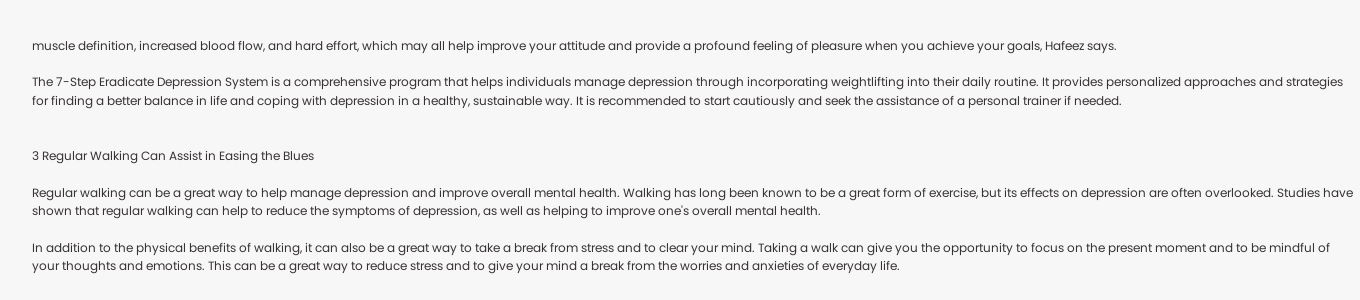muscle definition, increased blood flow, and hard effort, which may all help improve your attitude and provide a profound feeling of pleasure when you achieve your goals, Hafeez says.

The 7-Step Eradicate Depression System is a comprehensive program that helps individuals manage depression through incorporating weightlifting into their daily routine. It provides personalized approaches and strategies for finding a better balance in life and coping with depression in a healthy, sustainable way. It is recommended to start cautiously and seek the assistance of a personal trainer if needed.


3 Regular Walking Can Assist in Easing the Blues

Regular walking can be a great way to help manage depression and improve overall mental health. Walking has long been known to be a great form of exercise, but its effects on depression are often overlooked. Studies have shown that regular walking can help to reduce the symptoms of depression, as well as helping to improve one's overall mental health.

In addition to the physical benefits of walking, it can also be a great way to take a break from stress and to clear your mind. Taking a walk can give you the opportunity to focus on the present moment and to be mindful of your thoughts and emotions. This can be a great way to reduce stress and to give your mind a break from the worries and anxieties of everyday life.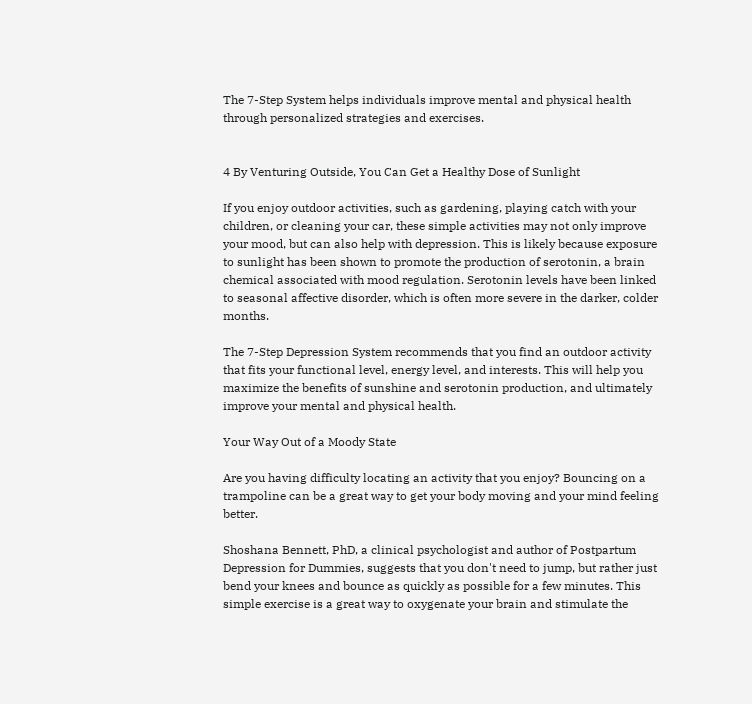The 7-Step System helps individuals improve mental and physical health through personalized strategies and exercises.


4 By Venturing Outside, You Can Get a Healthy Dose of Sunlight

If you enjoy outdoor activities, such as gardening, playing catch with your children, or cleaning your car, these simple activities may not only improve your mood, but can also help with depression. This is likely because exposure to sunlight has been shown to promote the production of serotonin, a brain chemical associated with mood regulation. Serotonin levels have been linked to seasonal affective disorder, which is often more severe in the darker, colder months.

The 7-Step Depression System recommends that you find an outdoor activity that fits your functional level, energy level, and interests. This will help you maximize the benefits of sunshine and serotonin production, and ultimately improve your mental and physical health.

Your Way Out of a Moody State

Are you having difficulty locating an activity that you enjoy? Bouncing on a trampoline can be a great way to get your body moving and your mind feeling better.

Shoshana Bennett, PhD, a clinical psychologist and author of Postpartum Depression for Dummies, suggests that you don't need to jump, but rather just bend your knees and bounce as quickly as possible for a few minutes. This simple exercise is a great way to oxygenate your brain and stimulate the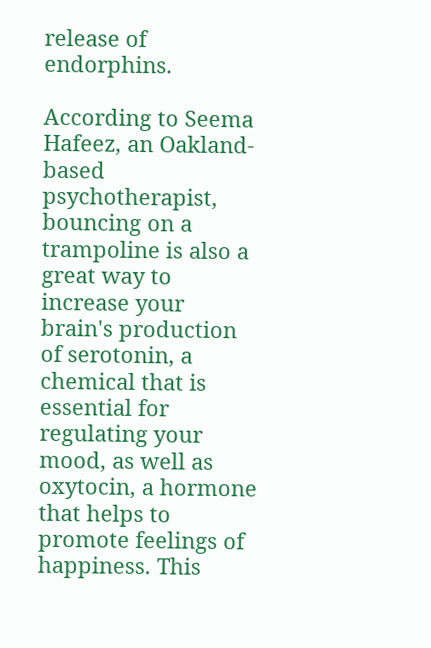release of endorphins.

According to Seema Hafeez, an Oakland-based psychotherapist, bouncing on a trampoline is also a great way to increase your brain's production of serotonin, a chemical that is essential for regulating your mood, as well as oxytocin, a hormone that helps to promote feelings of happiness. This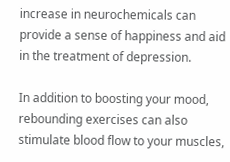increase in neurochemicals can provide a sense of happiness and aid in the treatment of depression.

In addition to boosting your mood, rebounding exercises can also stimulate blood flow to your muscles,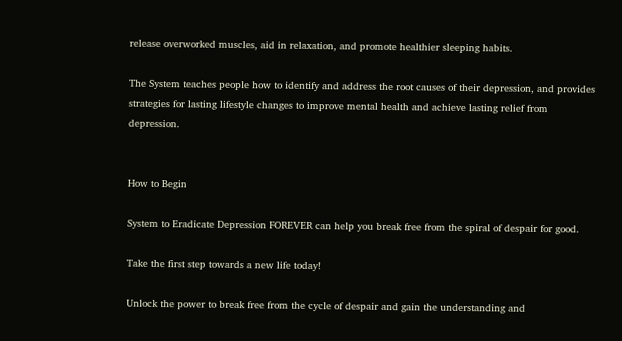release overworked muscles, aid in relaxation, and promote healthier sleeping habits.

The System teaches people how to identify and address the root causes of their depression, and provides strategies for lasting lifestyle changes to improve mental health and achieve lasting relief from depression.


How to Begin

System to Eradicate Depression FOREVER can help you break free from the spiral of despair for good.

Take the first step towards a new life today!

Unlock the power to break free from the cycle of despair and gain the understanding and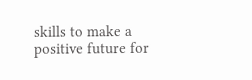skills to make a positive future for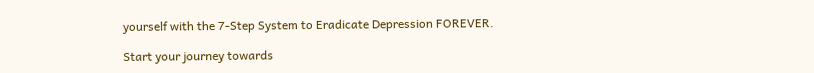yourself with the 7-Step System to Eradicate Depression FOREVER.

Start your journey towards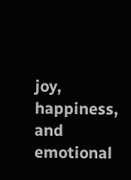joy, happiness, and emotional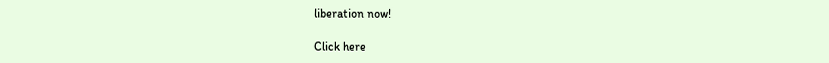liberation now!

Click here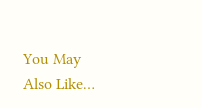You May Also Like…